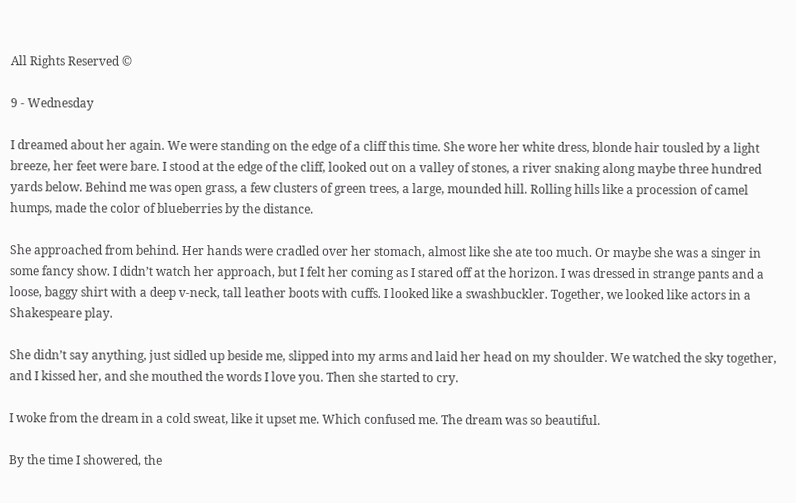All Rights Reserved ©

9 - Wednesday

I dreamed about her again. We were standing on the edge of a cliff this time. She wore her white dress, blonde hair tousled by a light breeze, her feet were bare. I stood at the edge of the cliff, looked out on a valley of stones, a river snaking along maybe three hundred yards below. Behind me was open grass, a few clusters of green trees, a large, mounded hill. Rolling hills like a procession of camel humps, made the color of blueberries by the distance.

She approached from behind. Her hands were cradled over her stomach, almost like she ate too much. Or maybe she was a singer in some fancy show. I didn’t watch her approach, but I felt her coming as I stared off at the horizon. I was dressed in strange pants and a loose, baggy shirt with a deep v-neck, tall leather boots with cuffs. I looked like a swashbuckler. Together, we looked like actors in a Shakespeare play.

She didn’t say anything, just sidled up beside me, slipped into my arms and laid her head on my shoulder. We watched the sky together, and I kissed her, and she mouthed the words I love you. Then she started to cry.

I woke from the dream in a cold sweat, like it upset me. Which confused me. The dream was so beautiful.

By the time I showered, the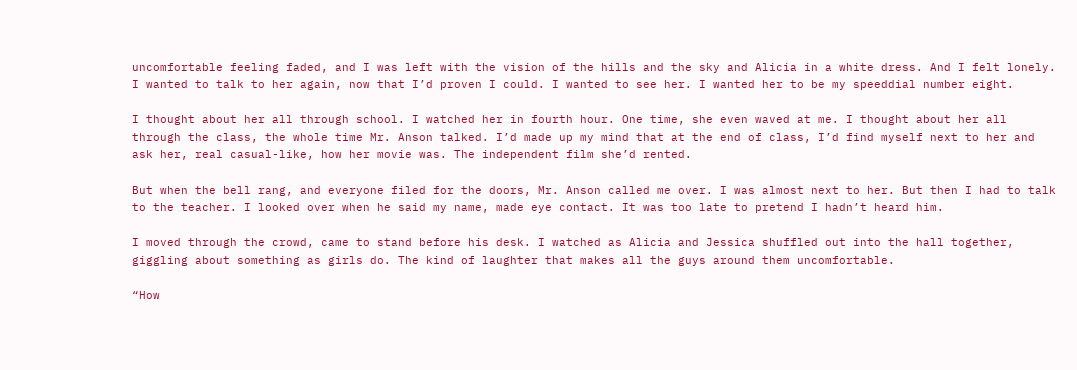uncomfortable feeling faded, and I was left with the vision of the hills and the sky and Alicia in a white dress. And I felt lonely. I wanted to talk to her again, now that I’d proven I could. I wanted to see her. I wanted her to be my speeddial number eight.

I thought about her all through school. I watched her in fourth hour. One time, she even waved at me. I thought about her all through the class, the whole time Mr. Anson talked. I’d made up my mind that at the end of class, I’d find myself next to her and ask her, real casual-like, how her movie was. The independent film she’d rented.

But when the bell rang, and everyone filed for the doors, Mr. Anson called me over. I was almost next to her. But then I had to talk to the teacher. I looked over when he said my name, made eye contact. It was too late to pretend I hadn’t heard him.

I moved through the crowd, came to stand before his desk. I watched as Alicia and Jessica shuffled out into the hall together, giggling about something as girls do. The kind of laughter that makes all the guys around them uncomfortable.

“How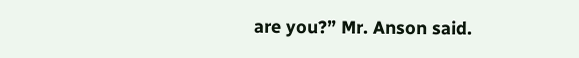are you?” Mr. Anson said.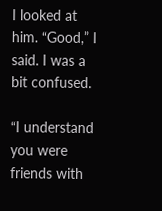I looked at him. “Good,” I said. I was a bit confused.

“I understand you were friends with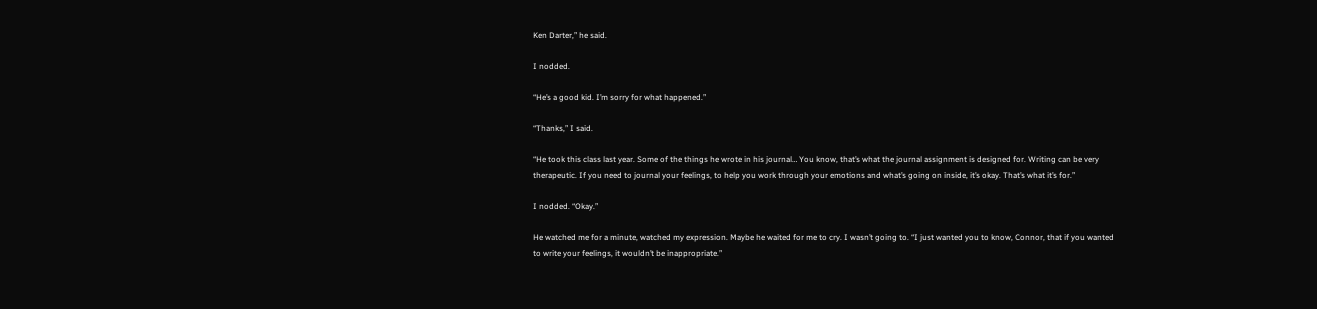Ken Darter,” he said.

I nodded.

“He’s a good kid. I’m sorry for what happened.”

“Thanks,” I said.

“He took this class last year. Some of the things he wrote in his journal… You know, that’s what the journal assignment is designed for. Writing can be very therapeutic. If you need to journal your feelings, to help you work through your emotions and what’s going on inside, it’s okay. That’s what it’s for.”

I nodded. “Okay.”

He watched me for a minute, watched my expression. Maybe he waited for me to cry. I wasn’t going to. “I just wanted you to know, Connor, that if you wanted to write your feelings, it wouldn’t be inappropriate.”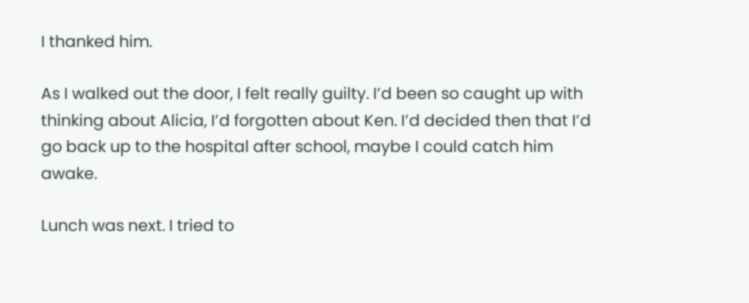I thanked him.

As I walked out the door, I felt really guilty. I’d been so caught up with thinking about Alicia, I’d forgotten about Ken. I’d decided then that I’d go back up to the hospital after school, maybe I could catch him awake.

Lunch was next. I tried to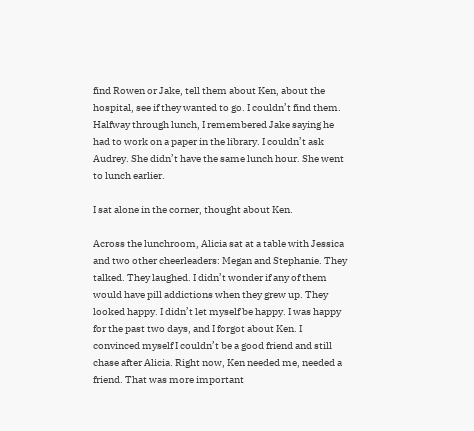find Rowen or Jake, tell them about Ken, about the hospital, see if they wanted to go. I couldn’t find them. Halfway through lunch, I remembered Jake saying he had to work on a paper in the library. I couldn’t ask Audrey. She didn’t have the same lunch hour. She went to lunch earlier.

I sat alone in the corner, thought about Ken.

Across the lunchroom, Alicia sat at a table with Jessica and two other cheerleaders: Megan and Stephanie. They talked. They laughed. I didn’t wonder if any of them would have pill addictions when they grew up. They looked happy. I didn’t let myself be happy. I was happy for the past two days, and I forgot about Ken. I convinced myself I couldn’t be a good friend and still chase after Alicia. Right now, Ken needed me, needed a friend. That was more important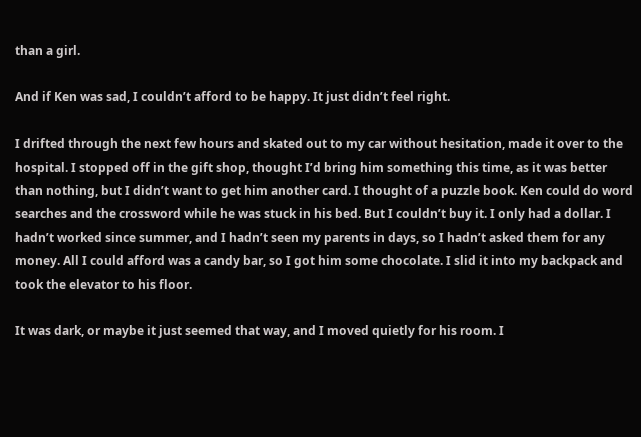than a girl.

And if Ken was sad, I couldn’t afford to be happy. It just didn’t feel right.

I drifted through the next few hours and skated out to my car without hesitation, made it over to the hospital. I stopped off in the gift shop, thought I’d bring him something this time, as it was better than nothing, but I didn’t want to get him another card. I thought of a puzzle book. Ken could do word searches and the crossword while he was stuck in his bed. But I couldn’t buy it. I only had a dollar. I hadn’t worked since summer, and I hadn’t seen my parents in days, so I hadn’t asked them for any money. All I could afford was a candy bar, so I got him some chocolate. I slid it into my backpack and took the elevator to his floor.

It was dark, or maybe it just seemed that way, and I moved quietly for his room. I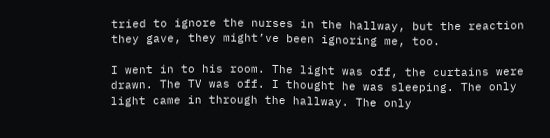tried to ignore the nurses in the hallway, but the reaction they gave, they might’ve been ignoring me, too.

I went in to his room. The light was off, the curtains were drawn. The TV was off. I thought he was sleeping. The only light came in through the hallway. The only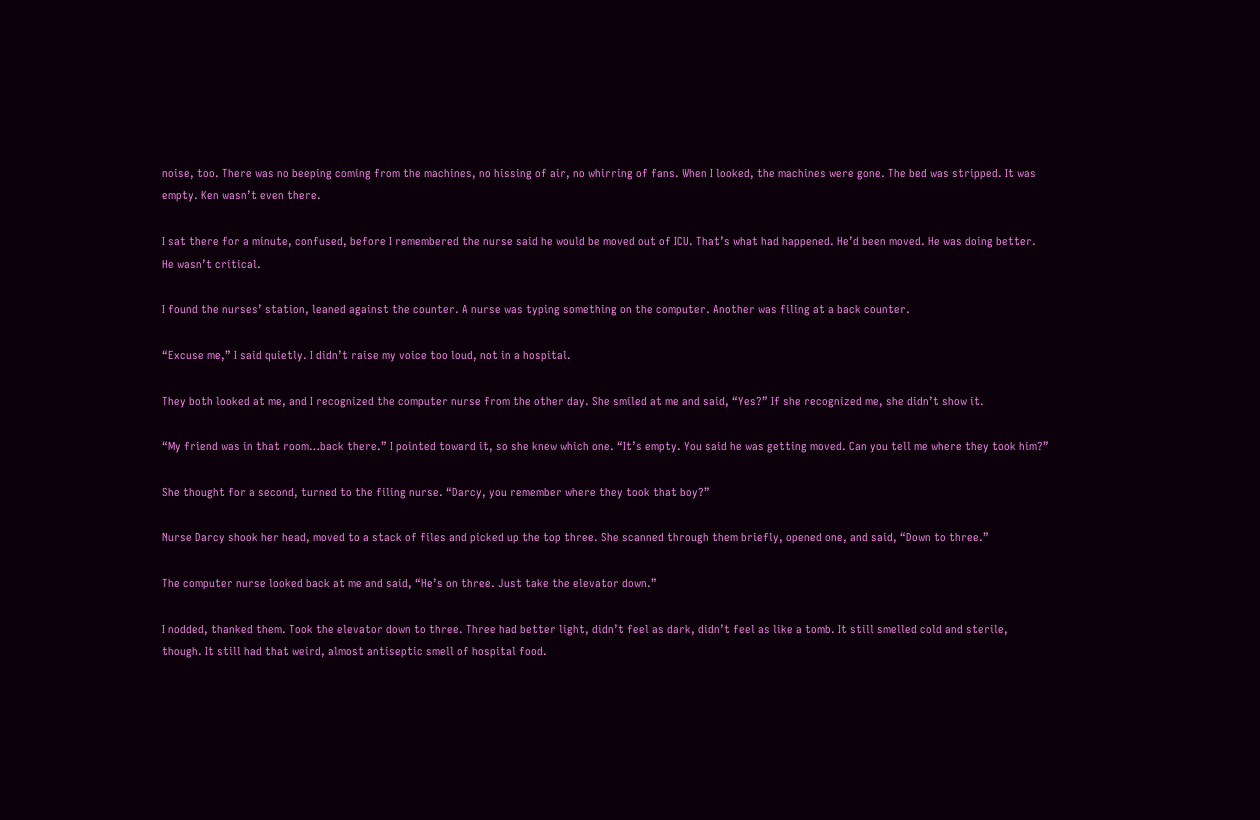noise, too. There was no beeping coming from the machines, no hissing of air, no whirring of fans. When I looked, the machines were gone. The bed was stripped. It was empty. Ken wasn’t even there.

I sat there for a minute, confused, before I remembered the nurse said he would be moved out of ICU. That’s what had happened. He’d been moved. He was doing better. He wasn’t critical.

I found the nurses’ station, leaned against the counter. A nurse was typing something on the computer. Another was filing at a back counter.

“Excuse me,” I said quietly. I didn’t raise my voice too loud, not in a hospital.

They both looked at me, and I recognized the computer nurse from the other day. She smiled at me and said, “Yes?” If she recognized me, she didn’t show it.

“My friend was in that room…back there.” I pointed toward it, so she knew which one. “It’s empty. You said he was getting moved. Can you tell me where they took him?”

She thought for a second, turned to the filing nurse. “Darcy, you remember where they took that boy?”

Nurse Darcy shook her head, moved to a stack of files and picked up the top three. She scanned through them briefly, opened one, and said, “Down to three.”

The computer nurse looked back at me and said, “He’s on three. Just take the elevator down.”

I nodded, thanked them. Took the elevator down to three. Three had better light, didn’t feel as dark, didn’t feel as like a tomb. It still smelled cold and sterile, though. It still had that weird, almost antiseptic smell of hospital food.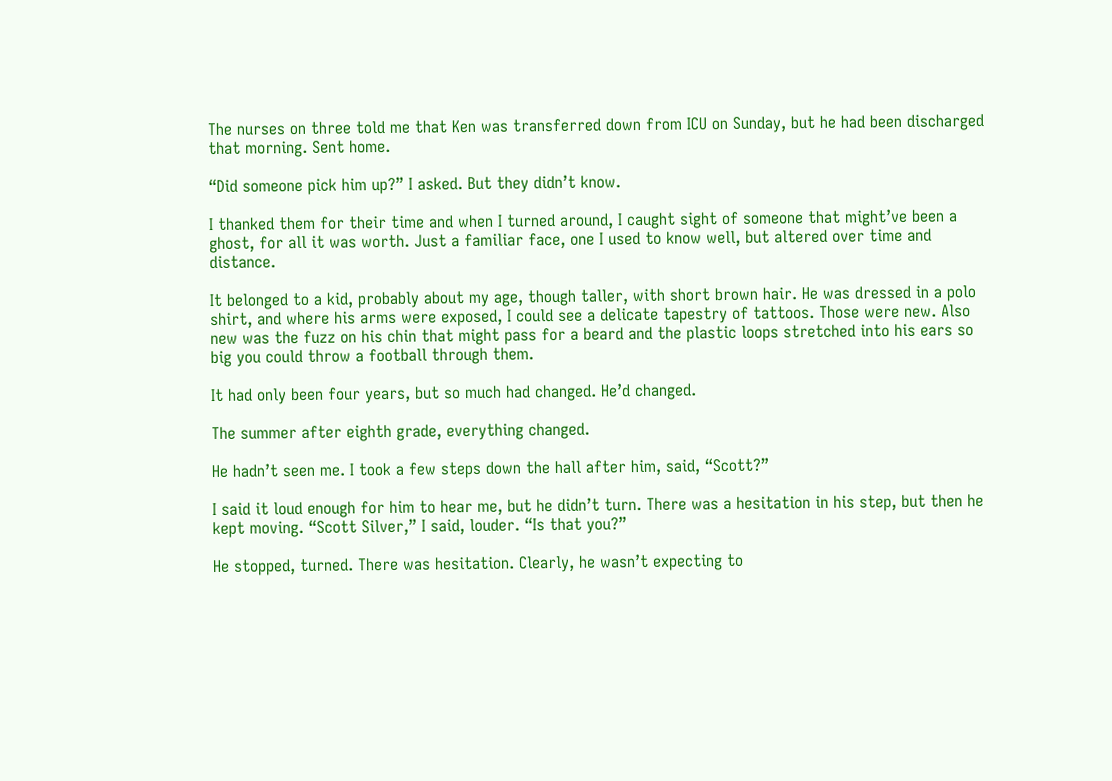The nurses on three told me that Ken was transferred down from ICU on Sunday, but he had been discharged that morning. Sent home.

“Did someone pick him up?” I asked. But they didn’t know.

I thanked them for their time and when I turned around, I caught sight of someone that might’ve been a ghost, for all it was worth. Just a familiar face, one I used to know well, but altered over time and distance.

It belonged to a kid, probably about my age, though taller, with short brown hair. He was dressed in a polo shirt, and where his arms were exposed, I could see a delicate tapestry of tattoos. Those were new. Also new was the fuzz on his chin that might pass for a beard and the plastic loops stretched into his ears so big you could throw a football through them.

It had only been four years, but so much had changed. He’d changed.

The summer after eighth grade, everything changed.

He hadn’t seen me. I took a few steps down the hall after him, said, “Scott?”

I said it loud enough for him to hear me, but he didn’t turn. There was a hesitation in his step, but then he kept moving. “Scott Silver,” I said, louder. “Is that you?”

He stopped, turned. There was hesitation. Clearly, he wasn’t expecting to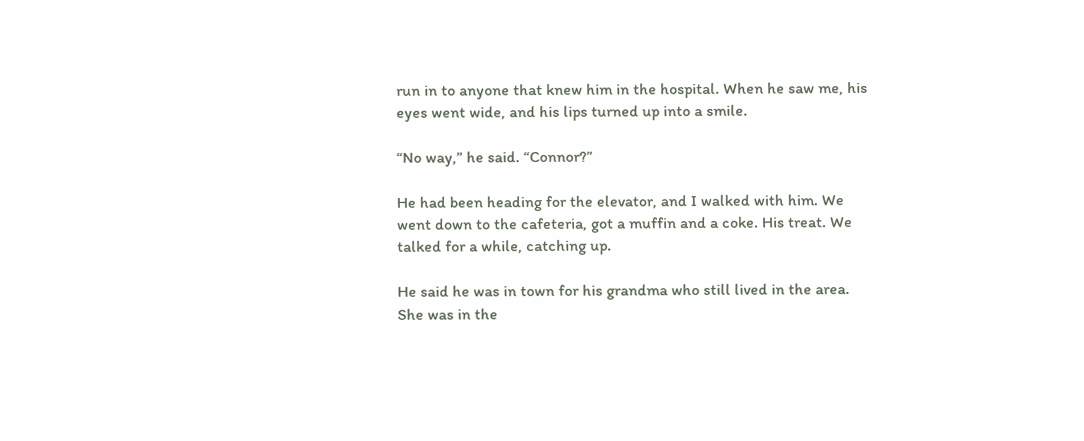run in to anyone that knew him in the hospital. When he saw me, his eyes went wide, and his lips turned up into a smile.

“No way,” he said. “Connor?”

He had been heading for the elevator, and I walked with him. We went down to the cafeteria, got a muffin and a coke. His treat. We talked for a while, catching up.

He said he was in town for his grandma who still lived in the area. She was in the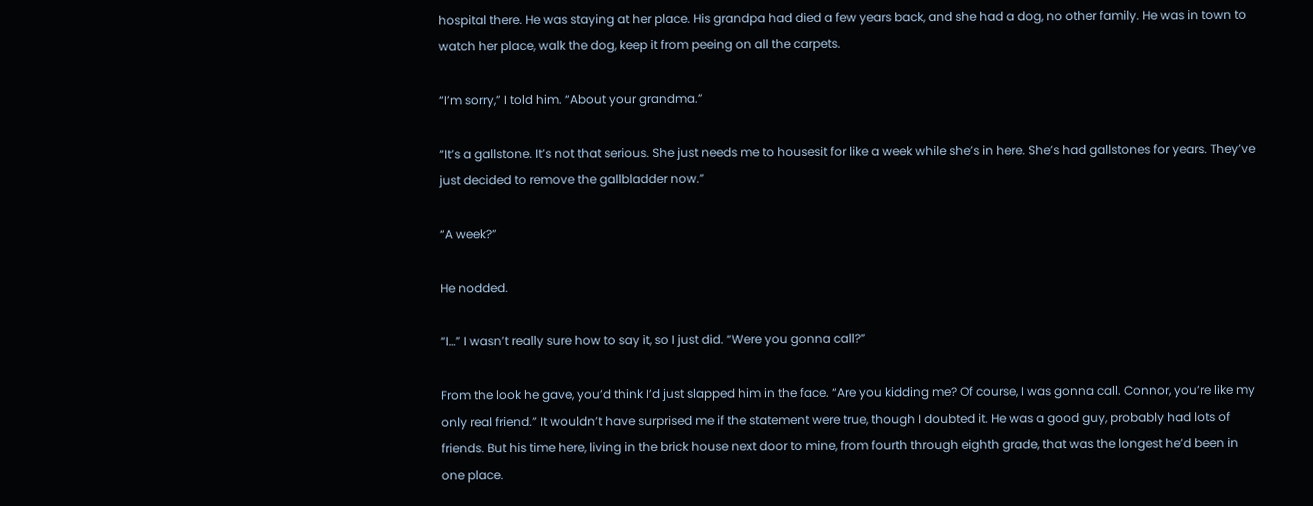hospital there. He was staying at her place. His grandpa had died a few years back, and she had a dog, no other family. He was in town to watch her place, walk the dog, keep it from peeing on all the carpets.

“I’m sorry,” I told him. “About your grandma.”

“It’s a gallstone. It’s not that serious. She just needs me to housesit for like a week while she’s in here. She’s had gallstones for years. They’ve just decided to remove the gallbladder now.”

“A week?”

He nodded.

“I…” I wasn’t really sure how to say it, so I just did. “Were you gonna call?”

From the look he gave, you’d think I’d just slapped him in the face. “Are you kidding me? Of course, I was gonna call. Connor, you’re like my only real friend.” It wouldn’t have surprised me if the statement were true, though I doubted it. He was a good guy, probably had lots of friends. But his time here, living in the brick house next door to mine, from fourth through eighth grade, that was the longest he’d been in one place.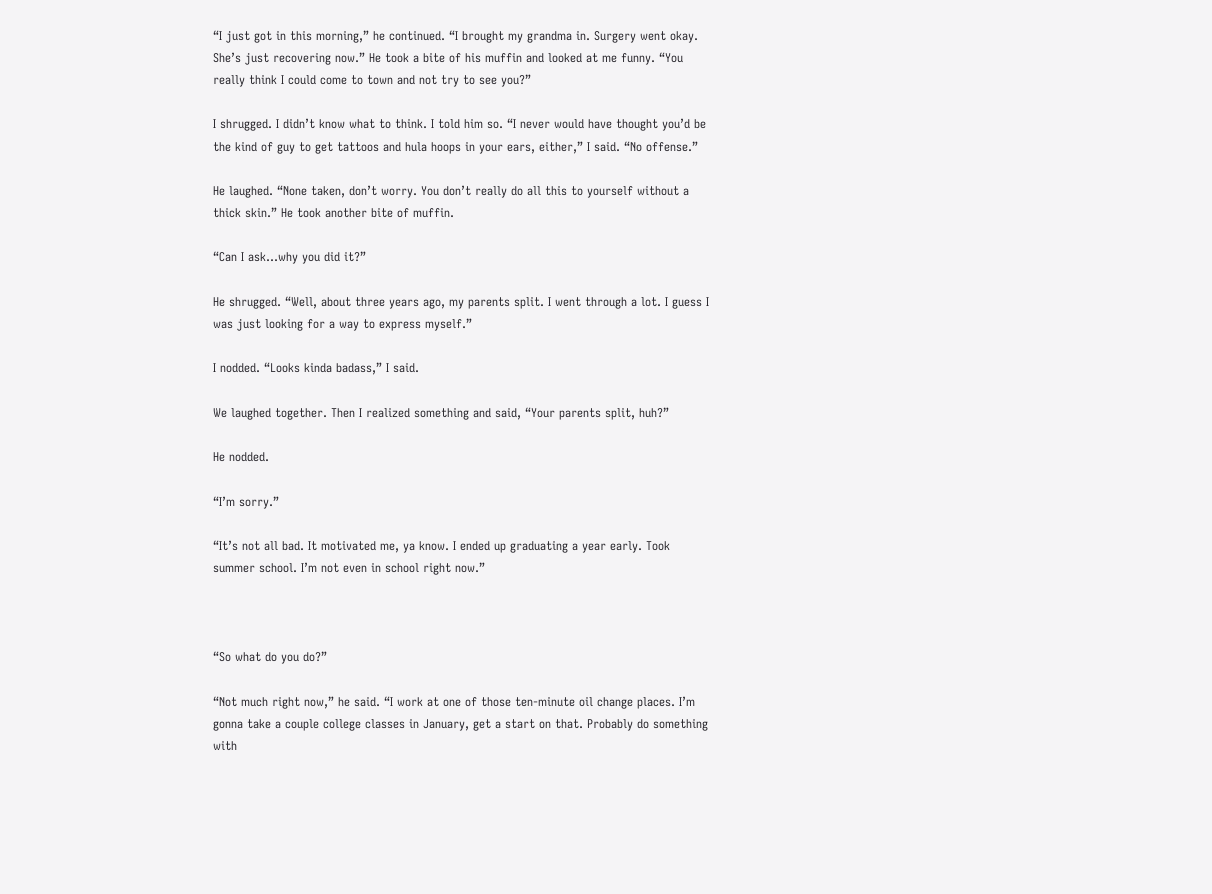“I just got in this morning,” he continued. “I brought my grandma in. Surgery went okay. She’s just recovering now.” He took a bite of his muffin and looked at me funny. “You really think I could come to town and not try to see you?”

I shrugged. I didn’t know what to think. I told him so. “I never would have thought you’d be the kind of guy to get tattoos and hula hoops in your ears, either,” I said. “No offense.”

He laughed. “None taken, don’t worry. You don’t really do all this to yourself without a thick skin.” He took another bite of muffin.

“Can I ask…why you did it?”

He shrugged. “Well, about three years ago, my parents split. I went through a lot. I guess I was just looking for a way to express myself.”

I nodded. “Looks kinda badass,” I said.

We laughed together. Then I realized something and said, “Your parents split, huh?”

He nodded.

“I’m sorry.”

“It’s not all bad. It motivated me, ya know. I ended up graduating a year early. Took summer school. I’m not even in school right now.”



“So what do you do?”

“Not much right now,” he said. “I work at one of those ten-minute oil change places. I’m gonna take a couple college classes in January, get a start on that. Probably do something with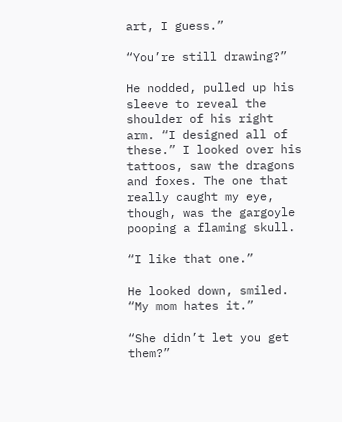art, I guess.”

“You’re still drawing?”

He nodded, pulled up his sleeve to reveal the shoulder of his right arm. “I designed all of these.” I looked over his tattoos, saw the dragons and foxes. The one that really caught my eye, though, was the gargoyle pooping a flaming skull.

“I like that one.”

He looked down, smiled. “My mom hates it.”

“She didn’t let you get them?”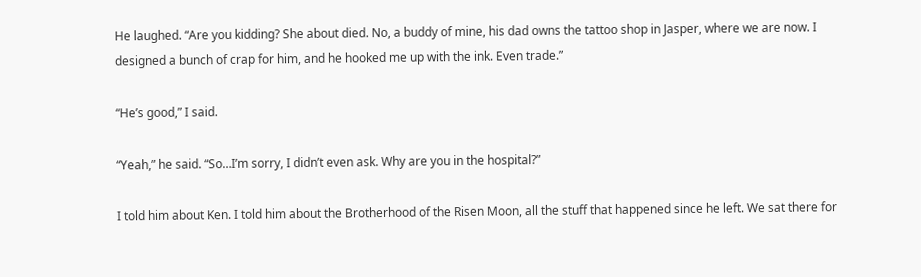He laughed. “Are you kidding? She about died. No, a buddy of mine, his dad owns the tattoo shop in Jasper, where we are now. I designed a bunch of crap for him, and he hooked me up with the ink. Even trade.”

“He’s good,” I said.

“Yeah,” he said. “So…I’m sorry, I didn’t even ask. Why are you in the hospital?”

I told him about Ken. I told him about the Brotherhood of the Risen Moon, all the stuff that happened since he left. We sat there for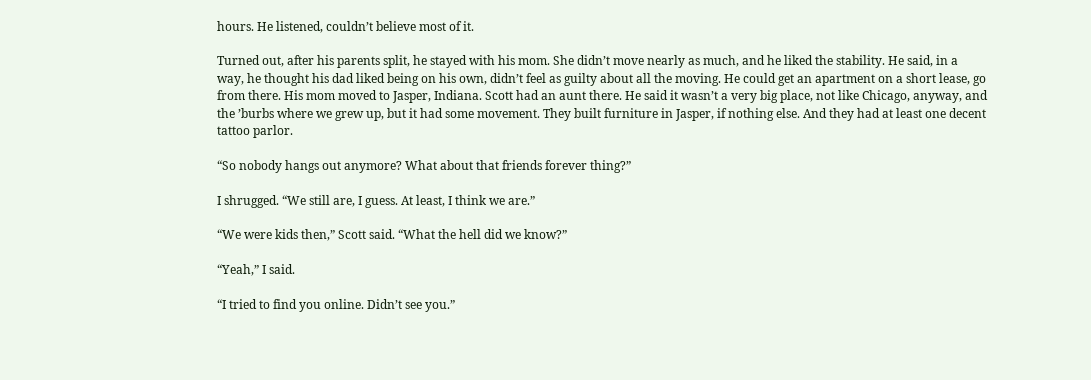hours. He listened, couldn’t believe most of it.

Turned out, after his parents split, he stayed with his mom. She didn’t move nearly as much, and he liked the stability. He said, in a way, he thought his dad liked being on his own, didn’t feel as guilty about all the moving. He could get an apartment on a short lease, go from there. His mom moved to Jasper, Indiana. Scott had an aunt there. He said it wasn’t a very big place, not like Chicago, anyway, and the ’burbs where we grew up, but it had some movement. They built furniture in Jasper, if nothing else. And they had at least one decent tattoo parlor.

“So nobody hangs out anymore? What about that friends forever thing?”

I shrugged. “We still are, I guess. At least, I think we are.”

“We were kids then,” Scott said. “What the hell did we know?”

“Yeah,” I said.

“I tried to find you online. Didn’t see you.”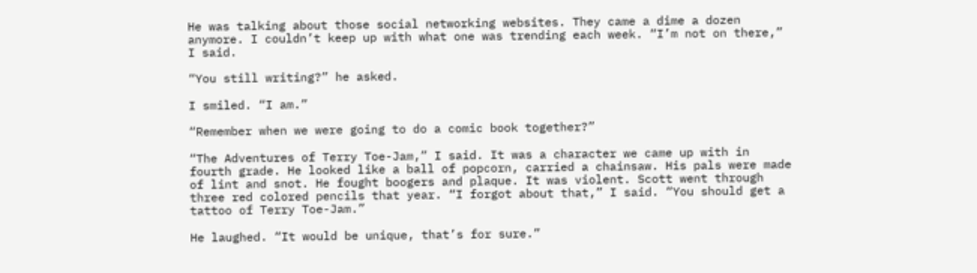He was talking about those social networking websites. They came a dime a dozen anymore. I couldn’t keep up with what one was trending each week. “I’m not on there,” I said.

“You still writing?” he asked.

I smiled. “I am.”

“Remember when we were going to do a comic book together?”

“The Adventures of Terry Toe-Jam,” I said. It was a character we came up with in fourth grade. He looked like a ball of popcorn, carried a chainsaw. His pals were made of lint and snot. He fought boogers and plaque. It was violent. Scott went through three red colored pencils that year. “I forgot about that,” I said. “You should get a tattoo of Terry Toe-Jam.”

He laughed. “It would be unique, that’s for sure.”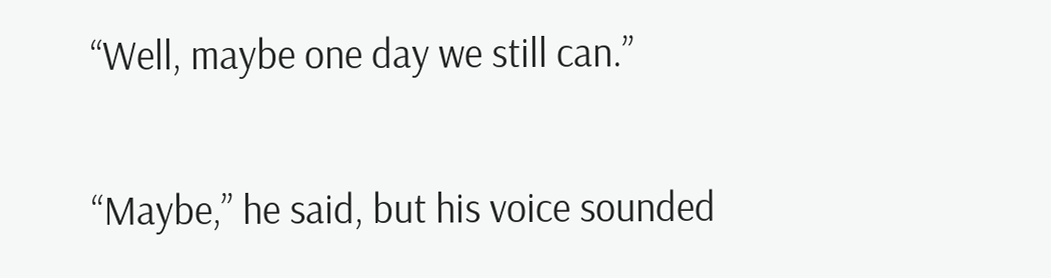“Well, maybe one day we still can.”

“Maybe,” he said, but his voice sounded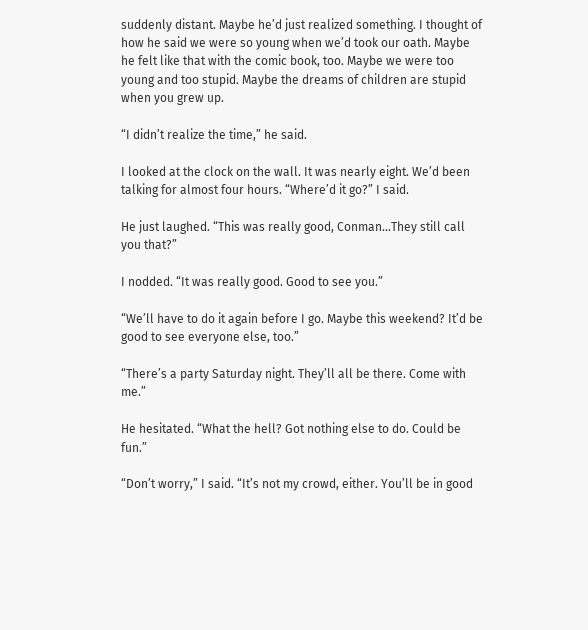suddenly distant. Maybe he’d just realized something. I thought of how he said we were so young when we’d took our oath. Maybe he felt like that with the comic book, too. Maybe we were too young and too stupid. Maybe the dreams of children are stupid when you grew up.

“I didn’t realize the time,” he said.

I looked at the clock on the wall. It was nearly eight. We’d been talking for almost four hours. “Where’d it go?” I said.

He just laughed. “This was really good, Conman…They still call you that?”

I nodded. “It was really good. Good to see you.”

“We’ll have to do it again before I go. Maybe this weekend? It’d be good to see everyone else, too.”

“There’s a party Saturday night. They’ll all be there. Come with me.”

He hesitated. “What the hell? Got nothing else to do. Could be fun.”

“Don’t worry,” I said. “It’s not my crowd, either. You’ll be in good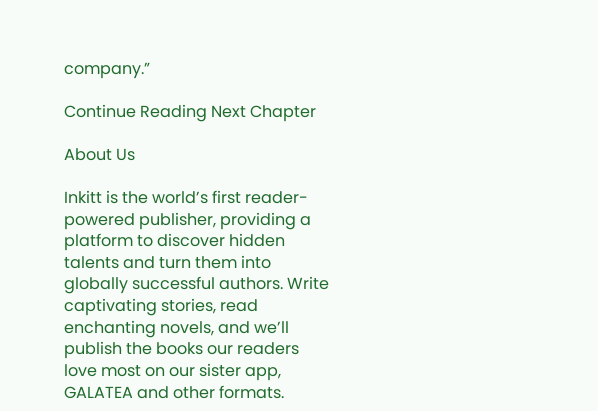company.”

Continue Reading Next Chapter

About Us

Inkitt is the world’s first reader-powered publisher, providing a platform to discover hidden talents and turn them into globally successful authors. Write captivating stories, read enchanting novels, and we’ll publish the books our readers love most on our sister app, GALATEA and other formats.